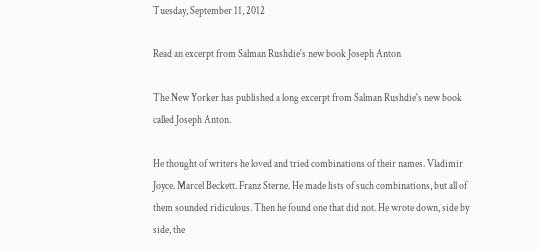Tuesday, September 11, 2012

Read an excerpt from Salman Rushdie's new book Joseph Anton

The New Yorker has published a long excerpt from Salman Rushdie's new book called Joseph Anton.

He thought of writers he loved and tried combinations of their names. Vladimir Joyce. Marcel Beckett. Franz Sterne. He made lists of such combinations, but all of them sounded ridiculous. Then he found one that did not. He wrote down, side by side, the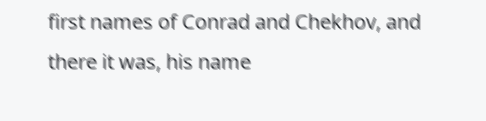first names of Conrad and Chekhov, and there it was, his name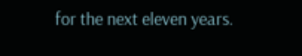for the next eleven years.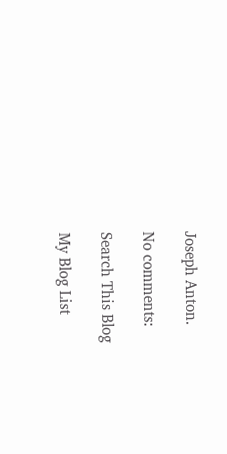Joseph Anton.

No comments:

Search This Blog

My Blog List